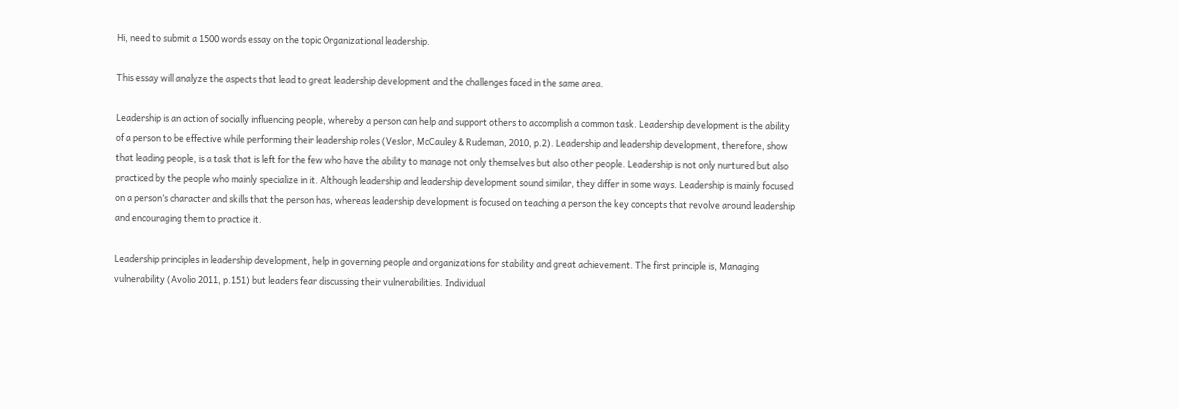Hi, need to submit a 1500 words essay on the topic Organizational leadership.

This essay will analyze the aspects that lead to great leadership development and the challenges faced in the same area.

Leadership is an action of socially influencing people, whereby a person can help and support others to accomplish a common task. Leadership development is the ability of a person to be effective while performing their leadership roles (Veslor, McCauley & Rudeman, 2010, p.2). Leadership and leadership development, therefore, show that leading people, is a task that is left for the few who have the ability to manage not only themselves but also other people. Leadership is not only nurtured but also practiced by the people who mainly specialize in it. Although leadership and leadership development sound similar, they differ in some ways. Leadership is mainly focused on a person’s character and skills that the person has, whereas leadership development is focused on teaching a person the key concepts that revolve around leadership and encouraging them to practice it.

Leadership principles in leadership development, help in governing people and organizations for stability and great achievement. The first principle is, Managing vulnerability (Avolio 2011, p.151) but leaders fear discussing their vulnerabilities. Individual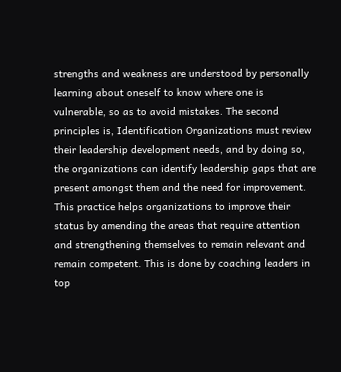strengths and weakness are understood by personally learning about oneself to know where one is vulnerable, so as to avoid mistakes. The second principles is, Identification Organizations must review their leadership development needs, and by doing so, the organizations can identify leadership gaps that are present amongst them and the need for improvement. This practice helps organizations to improve their status by amending the areas that require attention and strengthening themselves to remain relevant and remain competent. This is done by coaching leaders in top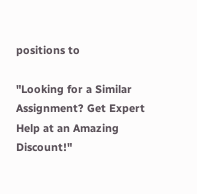positions to

"Looking for a Similar Assignment? Get Expert Help at an Amazing Discount!"